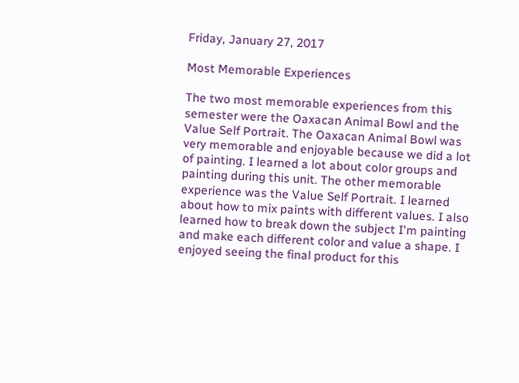Friday, January 27, 2017

Most Memorable Experiences

The two most memorable experiences from this semester were the Oaxacan Animal Bowl and the Value Self Portrait. The Oaxacan Animal Bowl was very memorable and enjoyable because we did a lot of painting. I learned a lot about color groups and painting during this unit. The other memorable experience was the Value Self Portrait. I learned about how to mix paints with different values. I also learned how to break down the subject I'm painting and make each different color and value a shape. I enjoyed seeing the final product for this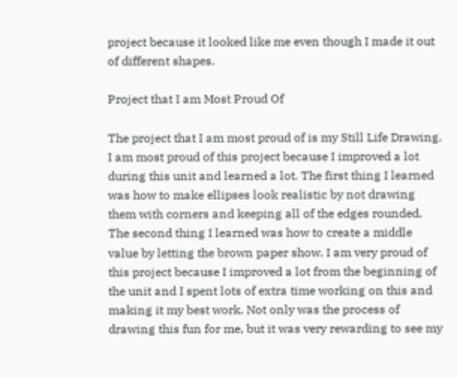project because it looked like me even though I made it out of different shapes.

Project that I am Most Proud Of

The project that I am most proud of is my Still Life Drawing. I am most proud of this project because I improved a lot during this unit and learned a lot. The first thing I learned was how to make ellipses look realistic by not drawing them with corners and keeping all of the edges rounded. The second thing I learned was how to create a middle value by letting the brown paper show. I am very proud of this project because I improved a lot from the beginning of the unit and I spent lots of extra time working on this and making it my best work. Not only was the process of drawing this fun for me, but it was very rewarding to see my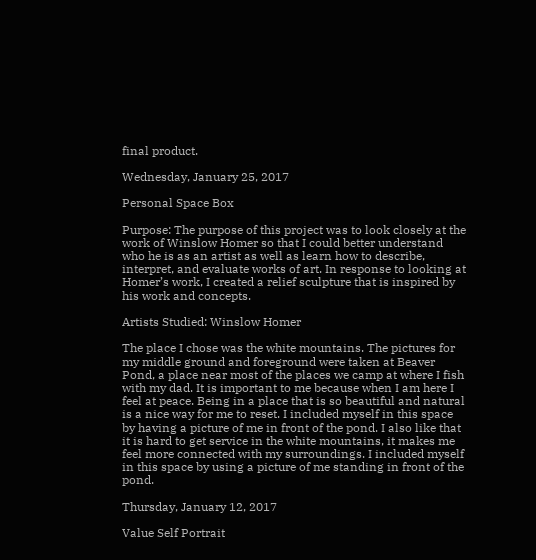final product.

Wednesday, January 25, 2017

Personal Space Box

Purpose: The purpose of this project was to look closely at the work of Winslow Homer so that I could better understand who he is as an artist as well as learn how to describe, interpret, and evaluate works of art. In response to looking at Homer’s work, I created a relief sculpture that is inspired by his work and concepts.

Artists Studied: Winslow Homer

The place I chose was the white mountains. The pictures for my middle ground and foreground were taken at Beaver Pond, a place near most of the places we camp at where I fish with my dad. It is important to me because when I am here I feel at peace. Being in a place that is so beautiful and natural is a nice way for me to reset. I included myself in this space by having a picture of me in front of the pond. I also like that it is hard to get service in the white mountains, it makes me feel more connected with my surroundings. I included myself in this space by using a picture of me standing in front of the pond.

Thursday, January 12, 2017

Value Self Portrait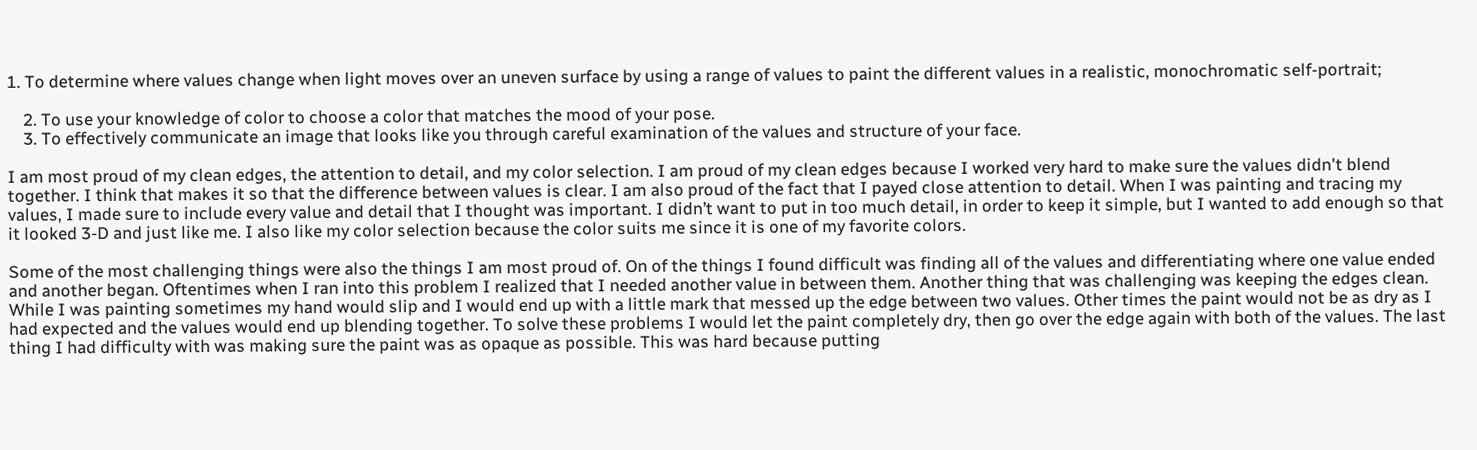1. To determine where values change when light moves over an uneven surface by using a range of values to paint the different values in a realistic, monochromatic self-portrait;

    2. To use your knowledge of color to choose a color that matches the mood of your pose.
    3. To effectively communicate an image that looks like you through careful examination of the values and structure of your face.

I am most proud of my clean edges, the attention to detail, and my color selection. I am proud of my clean edges because I worked very hard to make sure the values didn't blend together. I think that makes it so that the difference between values is clear. I am also proud of the fact that I payed close attention to detail. When I was painting and tracing my values, I made sure to include every value and detail that I thought was important. I didn’t want to put in too much detail, in order to keep it simple, but I wanted to add enough so that it looked 3-D and just like me. I also like my color selection because the color suits me since it is one of my favorite colors.

Some of the most challenging things were also the things I am most proud of. On of the things I found difficult was finding all of the values and differentiating where one value ended and another began. Oftentimes when I ran into this problem I realized that I needed another value in between them. Another thing that was challenging was keeping the edges clean. While I was painting sometimes my hand would slip and I would end up with a little mark that messed up the edge between two values. Other times the paint would not be as dry as I had expected and the values would end up blending together. To solve these problems I would let the paint completely dry, then go over the edge again with both of the values. The last thing I had difficulty with was making sure the paint was as opaque as possible. This was hard because putting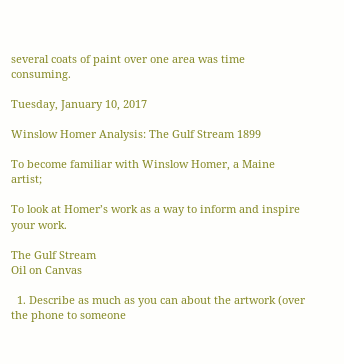several coats of paint over one area was time consuming.

Tuesday, January 10, 2017

Winslow Homer Analysis: The Gulf Stream 1899

To become familiar with Winslow Homer, a Maine artist;

To look at Homer’s work as a way to inform and inspire your work.

The Gulf Stream
Oil on Canvas

  1. Describe as much as you can about the artwork (over the phone to someone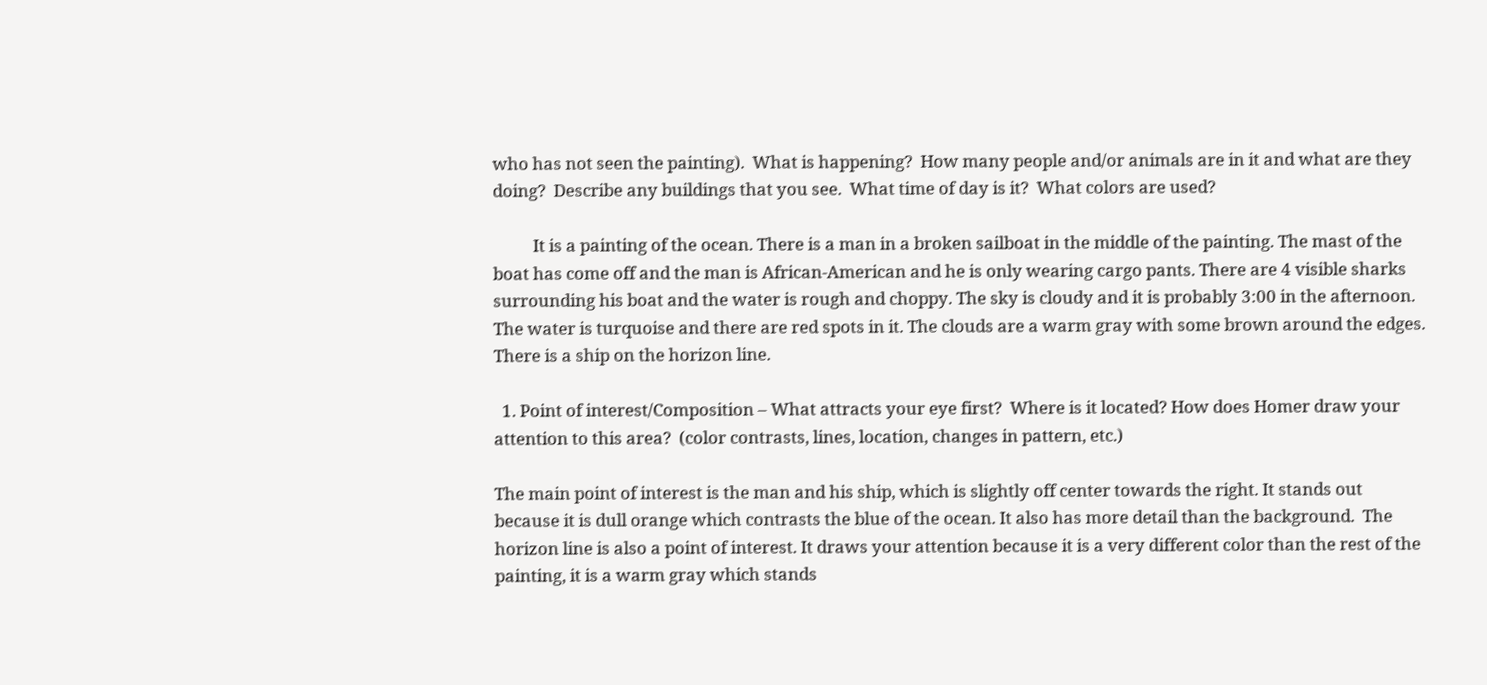who has not seen the painting).  What is happening?  How many people and/or animals are in it and what are they doing?  Describe any buildings that you see.  What time of day is it?  What colors are used?

          It is a painting of the ocean. There is a man in a broken sailboat in the middle of the painting. The mast of the boat has come off and the man is African-American and he is only wearing cargo pants. There are 4 visible sharks surrounding his boat and the water is rough and choppy. The sky is cloudy and it is probably 3:00 in the afternoon. The water is turquoise and there are red spots in it. The clouds are a warm gray with some brown around the edges. There is a ship on the horizon line.

  1. Point of interest/Composition – What attracts your eye first?  Where is it located? How does Homer draw your attention to this area?  (color contrasts, lines, location, changes in pattern, etc.)

The main point of interest is the man and his ship, which is slightly off center towards the right. It stands out because it is dull orange which contrasts the blue of the ocean. It also has more detail than the background.  The horizon line is also a point of interest. It draws your attention because it is a very different color than the rest of the painting, it is a warm gray which stands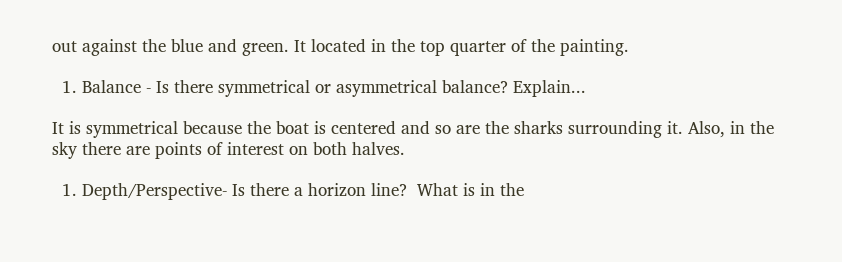out against the blue and green. It located in the top quarter of the painting.

  1. Balance - Is there symmetrical or asymmetrical balance? Explain...

It is symmetrical because the boat is centered and so are the sharks surrounding it. Also, in the sky there are points of interest on both halves.

  1. Depth/Perspective- Is there a horizon line?  What is in the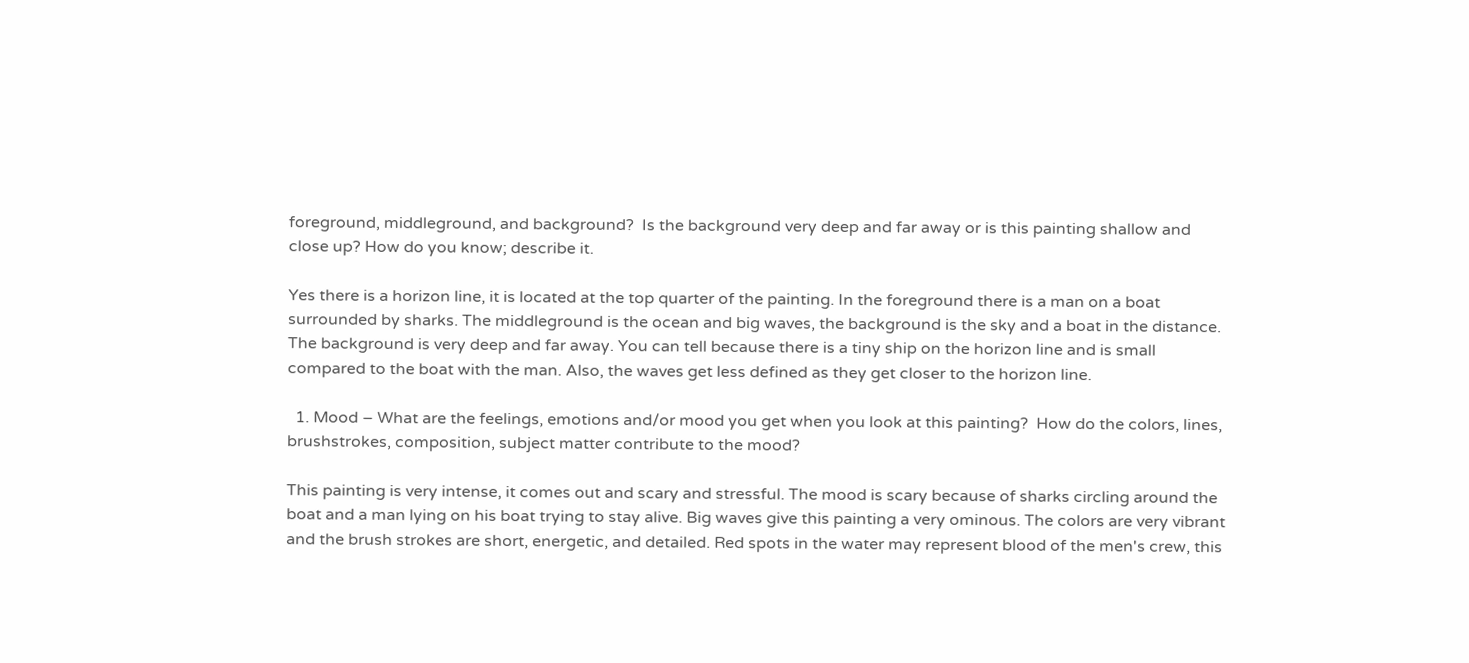foreground, middleground, and background?  Is the background very deep and far away or is this painting shallow and close up? How do you know; describe it.

Yes there is a horizon line, it is located at the top quarter of the painting. In the foreground there is a man on a boat surrounded by sharks. The middleground is the ocean and big waves, the background is the sky and a boat in the distance. The background is very deep and far away. You can tell because there is a tiny ship on the horizon line and is small compared to the boat with the man. Also, the waves get less defined as they get closer to the horizon line.

  1. Mood – What are the feelings, emotions and/or mood you get when you look at this painting?  How do the colors, lines, brushstrokes, composition, subject matter contribute to the mood?

This painting is very intense, it comes out and scary and stressful. The mood is scary because of sharks circling around the boat and a man lying on his boat trying to stay alive. Big waves give this painting a very ominous. The colors are very vibrant and the brush strokes are short, energetic, and detailed. Red spots in the water may represent blood of the men's crew, this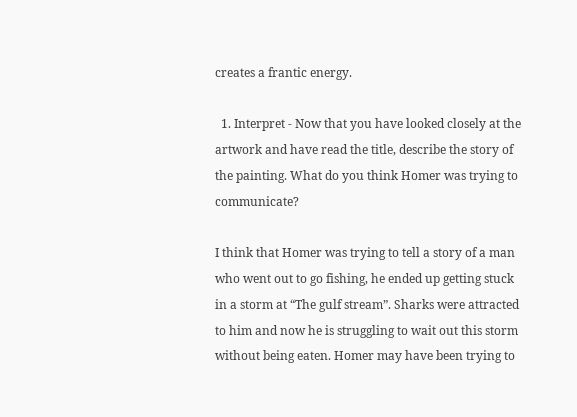creates a frantic energy.

  1. Interpret - Now that you have looked closely at the artwork and have read the title, describe the story of the painting. What do you think Homer was trying to communicate?

I think that Homer was trying to tell a story of a man who went out to go fishing, he ended up getting stuck in a storm at “The gulf stream”. Sharks were attracted to him and now he is struggling to wait out this storm without being eaten. Homer may have been trying to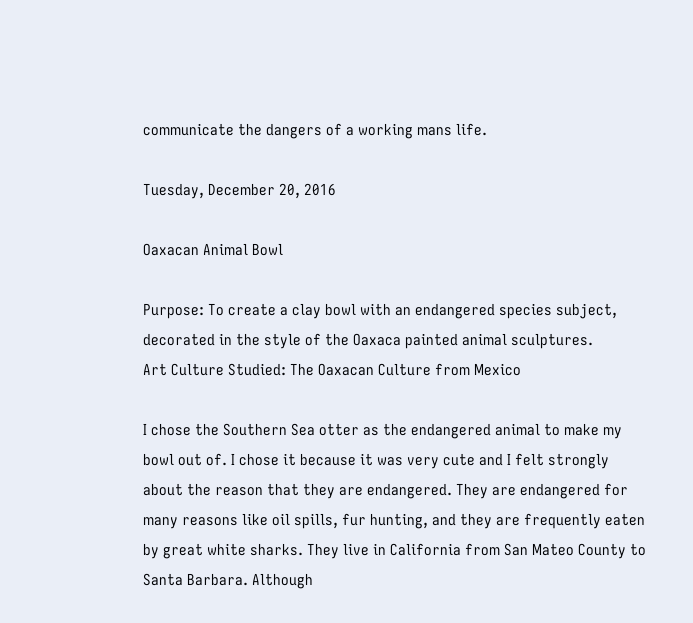communicate the dangers of a working mans life.

Tuesday, December 20, 2016

Oaxacan Animal Bowl

Purpose: To create a clay bowl with an endangered species subject, decorated in the style of the Oaxaca painted animal sculptures.
Art Culture Studied: The Oaxacan Culture from Mexico

I chose the Southern Sea otter as the endangered animal to make my bowl out of. I chose it because it was very cute and I felt strongly about the reason that they are endangered. They are endangered for many reasons like oil spills, fur hunting, and they are frequently eaten by great white sharks. They live in California from San Mateo County to Santa Barbara. Although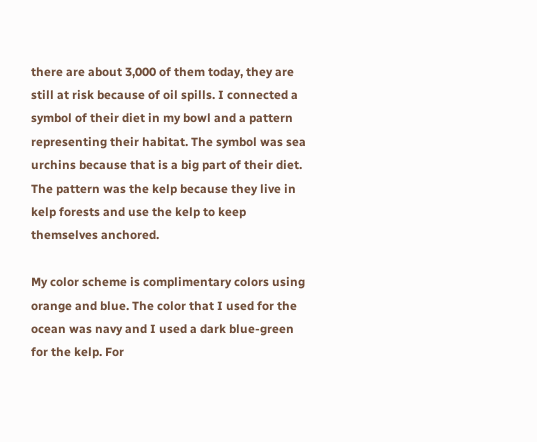there are about 3,000 of them today, they are still at risk because of oil spills. I connected a symbol of their diet in my bowl and a pattern representing their habitat. The symbol was sea urchins because that is a big part of their diet. The pattern was the kelp because they live in kelp forests and use the kelp to keep themselves anchored.

My color scheme is complimentary colors using orange and blue. The color that I used for the ocean was navy and I used a dark blue-green for the kelp. For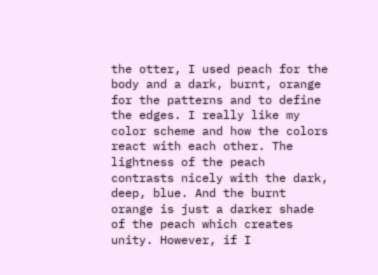the otter, I used peach for the body and a dark, burnt, orange for the patterns and to define the edges. I really like my color scheme and how the colors react with each other. The lightness of the peach contrasts nicely with the dark, deep, blue. And the burnt orange is just a darker shade of the peach which creates unity. However, if I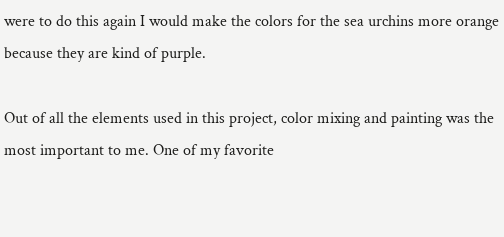were to do this again I would make the colors for the sea urchins more orange because they are kind of purple.

Out of all the elements used in this project, color mixing and painting was the most important to me. One of my favorite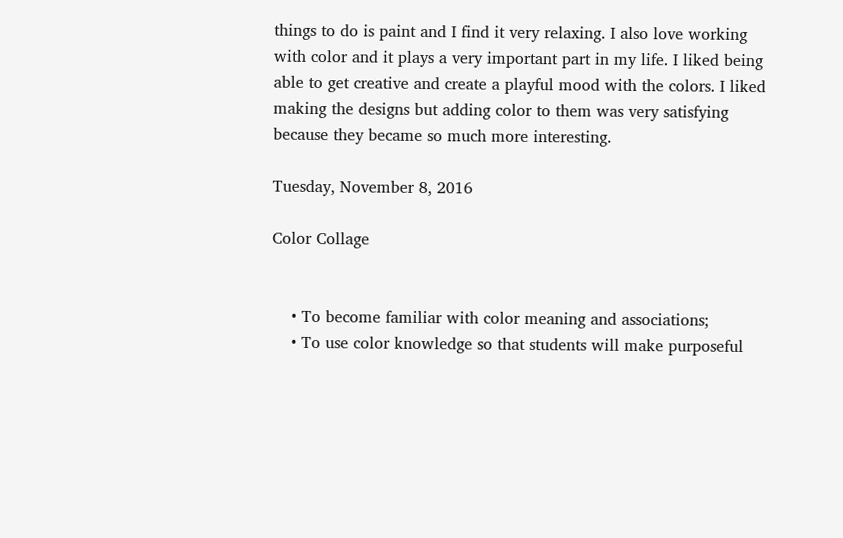things to do is paint and I find it very relaxing. I also love working with color and it plays a very important part in my life. I liked being able to get creative and create a playful mood with the colors. I liked making the designs but adding color to them was very satisfying because they became so much more interesting.

Tuesday, November 8, 2016

Color Collage


    • To become familiar with color meaning and associations;
    • To use color knowledge so that students will make purposeful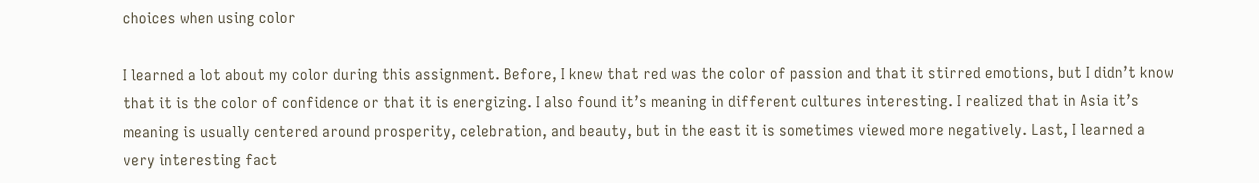choices when using color

I learned a lot about my color during this assignment. Before, I knew that red was the color of passion and that it stirred emotions, but I didn’t know that it is the color of confidence or that it is energizing. I also found it’s meaning in different cultures interesting. I realized that in Asia it’s meaning is usually centered around prosperity, celebration, and beauty, but in the east it is sometimes viewed more negatively. Last, I learned a very interesting fact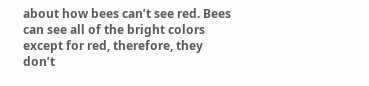about how bees can’t see red. Bees can see all of the bright colors except for red, therefore, they don’t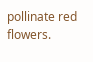pollinate red flowers.